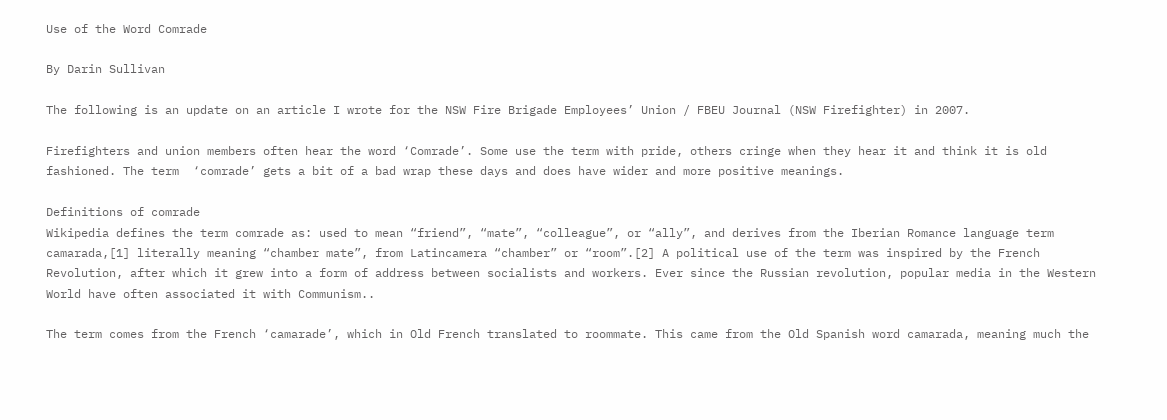Use of the Word Comrade

By Darin Sullivan

The following is an update on an article I wrote for the NSW Fire Brigade Employees’ Union / FBEU Journal (NSW Firefighter) in 2007.

Firefighters and union members often hear the word ‘Comrade’. Some use the term with pride, others cringe when they hear it and think it is old fashioned. The term  ‘comrade’ gets a bit of a bad wrap these days and does have wider and more positive meanings.

Definitions of comrade
Wikipedia defines the term comrade as: used to mean “friend”, “mate”, “colleague”, or “ally”, and derives from the Iberian Romance language term camarada,[1] literally meaning “chamber mate”, from Latincamera “chamber” or “room”.[2] A political use of the term was inspired by the French Revolution, after which it grew into a form of address between socialists and workers. Ever since the Russian revolution, popular media in the Western World have often associated it with Communism..

The term comes from the French ‘camarade’, which in Old French translated to roommate. This came from the Old Spanish word camarada, meaning much the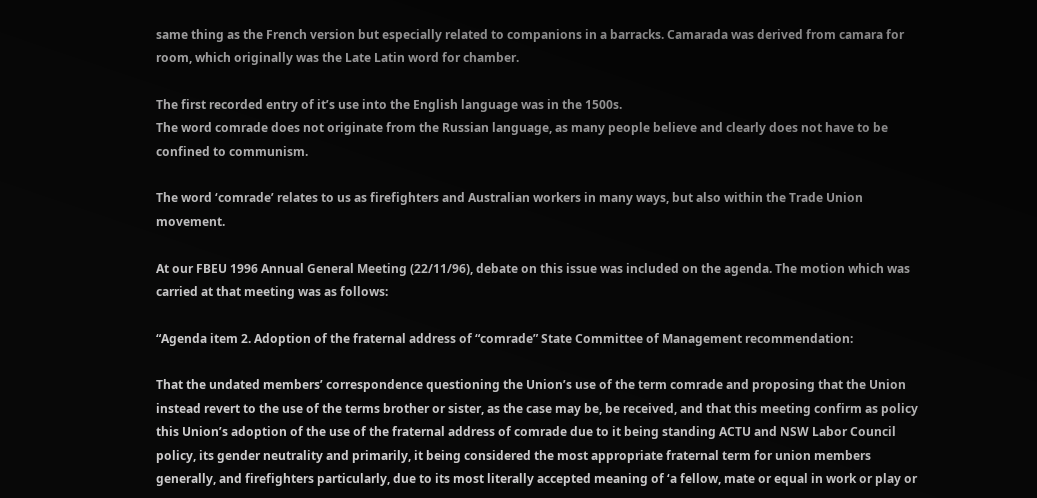same thing as the French version but especially related to companions in a barracks. Camarada was derived from camara for room, which originally was the Late Latin word for chamber.

The first recorded entry of it’s use into the English language was in the 1500s.
The word comrade does not originate from the Russian language, as many people believe and clearly does not have to be confined to communism.

The word ‘comrade’ relates to us as firefighters and Australian workers in many ways, but also within the Trade Union movement.

At our FBEU 1996 Annual General Meeting (22/11/96), debate on this issue was included on the agenda. The motion which was carried at that meeting was as follows:

“Agenda item 2. Adoption of the fraternal address of “comrade” State Committee of Management recommendation:

That the undated members’ correspondence questioning the Union’s use of the term comrade and proposing that the Union instead revert to the use of the terms brother or sister, as the case may be, be received, and that this meeting confirm as policy this Union’s adoption of the use of the fraternal address of comrade due to it being standing ACTU and NSW Labor Council policy, its gender neutrality and primarily, it being considered the most appropriate fraternal term for union members generally, and firefighters particularly, due to its most literally accepted meaning of ‘a fellow, mate or equal in work or play or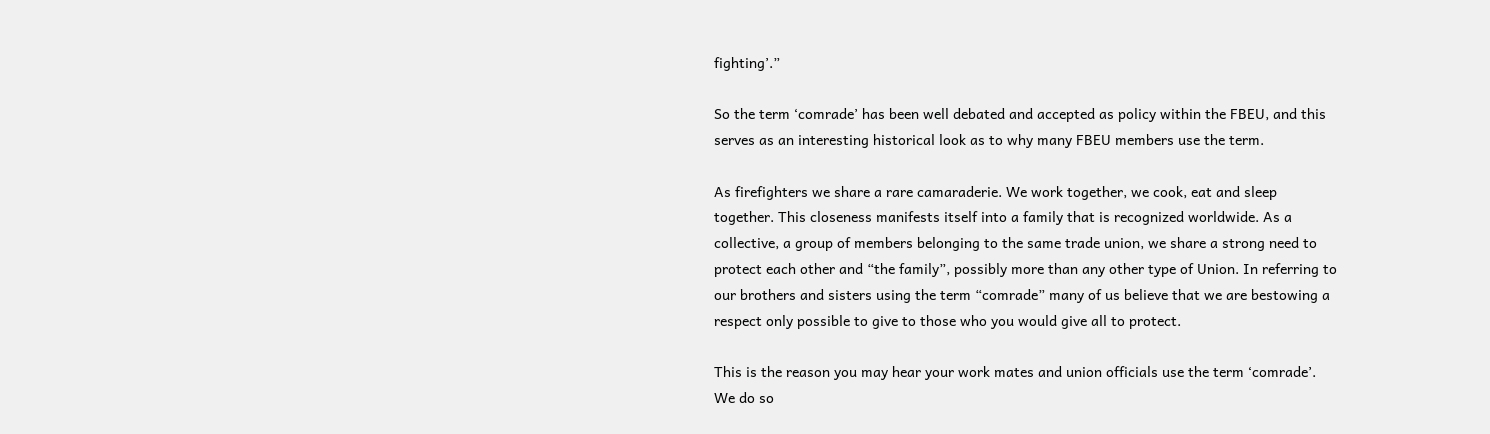fighting’.”

So the term ‘comrade’ has been well debated and accepted as policy within the FBEU, and this serves as an interesting historical look as to why many FBEU members use the term.

As firefighters we share a rare camaraderie. We work together, we cook, eat and sleep together. This closeness manifests itself into a family that is recognized worldwide. As a collective, a group of members belonging to the same trade union, we share a strong need to protect each other and “the family”, possibly more than any other type of Union. In referring to our brothers and sisters using the term “comrade” many of us believe that we are bestowing a respect only possible to give to those who you would give all to protect.

This is the reason you may hear your work mates and union officials use the term ‘comrade’. We do so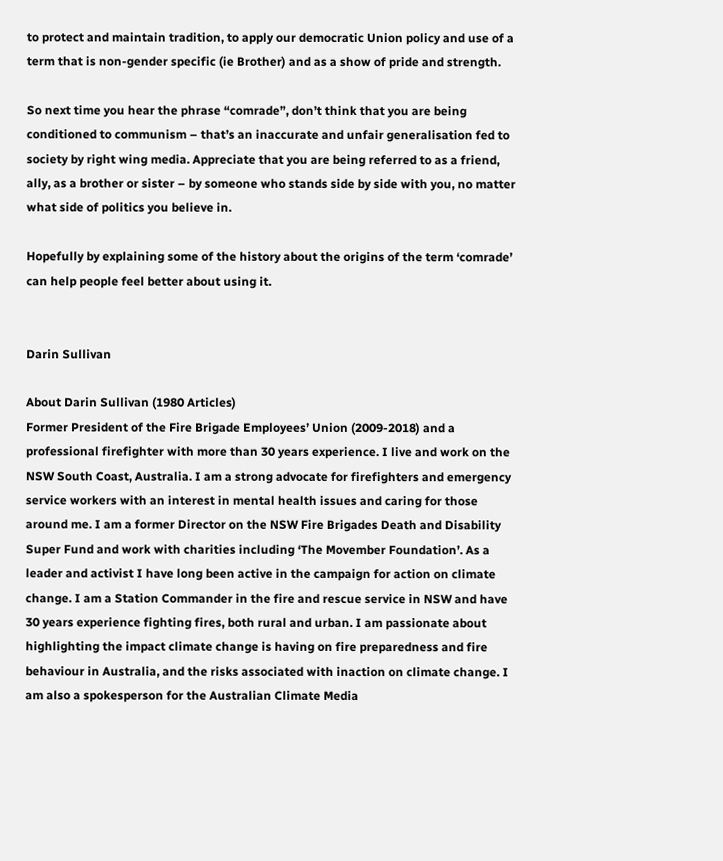to protect and maintain tradition, to apply our democratic Union policy and use of a term that is non-gender specific (ie Brother) and as a show of pride and strength.

So next time you hear the phrase “comrade”, don’t think that you are being conditioned to communism – that’s an inaccurate and unfair generalisation fed to society by right wing media. Appreciate that you are being referred to as a friend, ally, as a brother or sister – by someone who stands side by side with you, no matter what side of politics you believe in.

Hopefully by explaining some of the history about the origins of the term ‘comrade’ can help people feel better about using it.


Darin Sullivan

About Darin Sullivan (1980 Articles)
Former President of the Fire Brigade Employees’ Union (2009-2018) and a professional firefighter with more than 30 years experience. I live and work on the NSW South Coast, Australia. I am a strong advocate for firefighters and emergency service workers with an interest in mental health issues and caring for those around me. I am a former Director on the NSW Fire Brigades Death and Disability Super Fund and work with charities including ‘The Movember Foundation’. As a leader and activist I have long been active in the campaign for action on climate change. I am a Station Commander in the fire and rescue service in NSW and have 30 years experience fighting fires, both rural and urban. I am passionate about highlighting the impact climate change is having on fire preparedness and fire behaviour in Australia, and the risks associated with inaction on climate change. I am also a spokesperson for the Australian Climate Media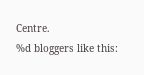Centre.
%d bloggers like this: